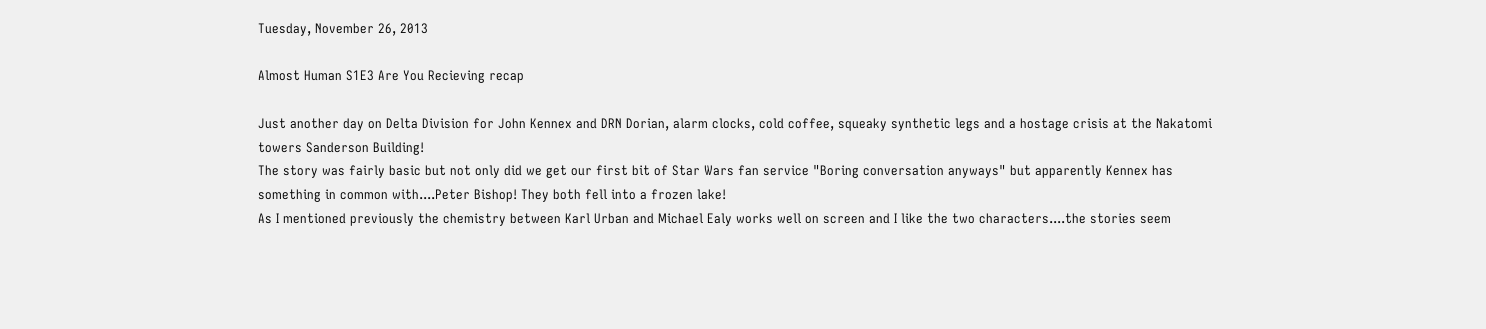Tuesday, November 26, 2013

Almost Human S1E3 Are You Recieving recap

Just another day on Delta Division for John Kennex and DRN Dorian, alarm clocks, cold coffee, squeaky synthetic legs and a hostage crisis at the Nakatomi towers Sanderson Building!
The story was fairly basic but not only did we get our first bit of Star Wars fan service "Boring conversation anyways" but apparently Kennex has something in common with....Peter Bishop! They both fell into a frozen lake!
As I mentioned previously the chemistry between Karl Urban and Michael Ealy works well on screen and I like the two characters....the stories seem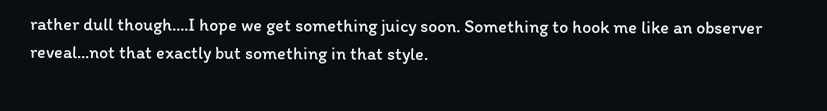rather dull though....I hope we get something juicy soon. Something to hook me like an observer reveal...not that exactly but something in that style.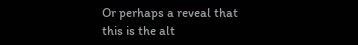Or perhaps a reveal that this is the alt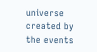universe created by the events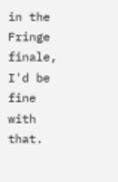in the Fringe finale, I'd be fine with that.